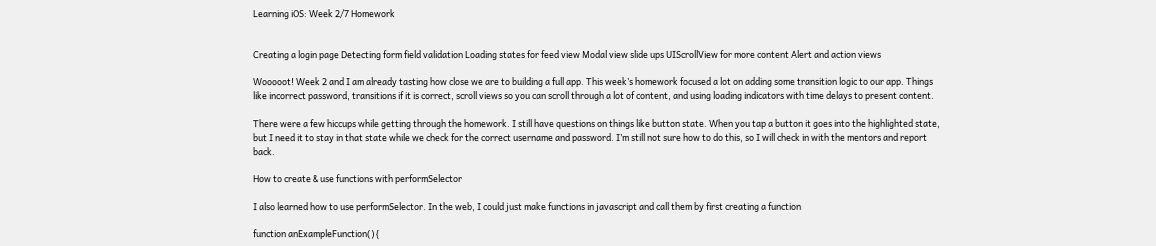Learning iOS: Week 2/7 Homework


Creating a login page Detecting form field validation Loading states for feed view Modal view slide ups UIScrollView for more content Alert and action views

Wooooot! Week 2 and I am already tasting how close we are to building a full app. This week’s homework focused a lot on adding some transition logic to our app. Things like incorrect password, transitions if it is correct, scroll views so you can scroll through a lot of content, and using loading indicators with time delays to present content.

There were a few hiccups while getting through the homework. I still have questions on things like button state. When you tap a button it goes into the highlighted state, but I need it to stay in that state while we check for the correct username and password. I’m still not sure how to do this, so I will check in with the mentors and report back.

How to create & use functions with performSelector

I also learned how to use performSelector. In the web, I could just make functions in javascript and call them by first creating a function

function anExampleFunction(){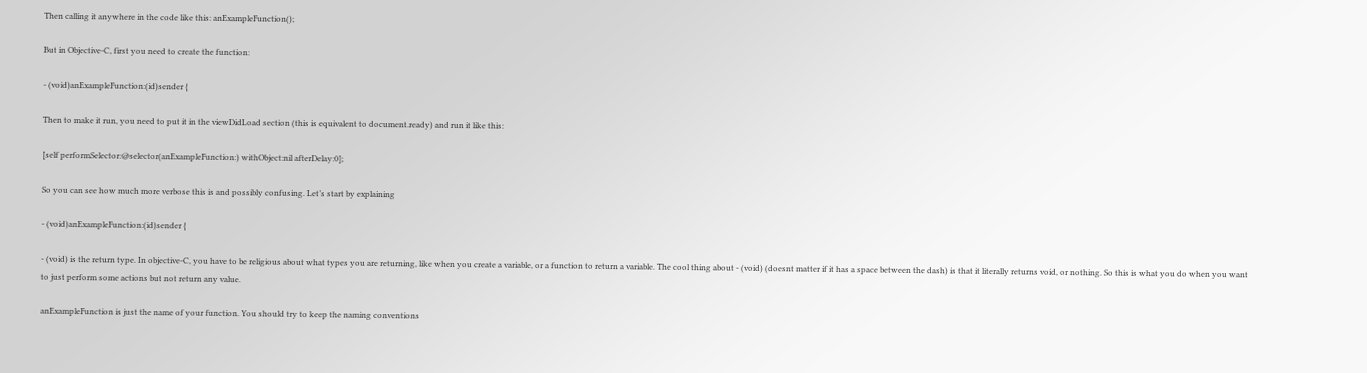Then calling it anywhere in the code like this: anExampleFunction();

But in Objective-C, first you need to create the function:

- (void)anExampleFunction:(id)sender {

Then to make it run, you need to put it in the viewDidLoad section (this is equivalent to document.ready) and run it like this:

[self performSelector:@selector(anExampleFunction:) withObject:nil afterDelay:0];

So you can see how much more verbose this is and possibly confusing. Let’s start by explaining

- (void)anExampleFunction:(id)sender {

- (void) is the return type. In objective-C, you have to be religious about what types you are returning, like when you create a variable, or a function to return a variable. The cool thing about - (void) (doesnt matter if it has a space between the dash) is that it literally returns void, or nothing. So this is what you do when you want to just perform some actions but not return any value.

anExampleFunction is just the name of your function. You should try to keep the naming conventions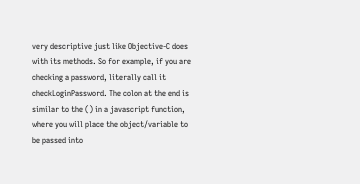very descriptive just like Objective-C does with its methods. So for example, if you are checking a password, literally call it checkLoginPassword. The colon at the end is similar to the () in a javascript function, where you will place the object/variable to be passed into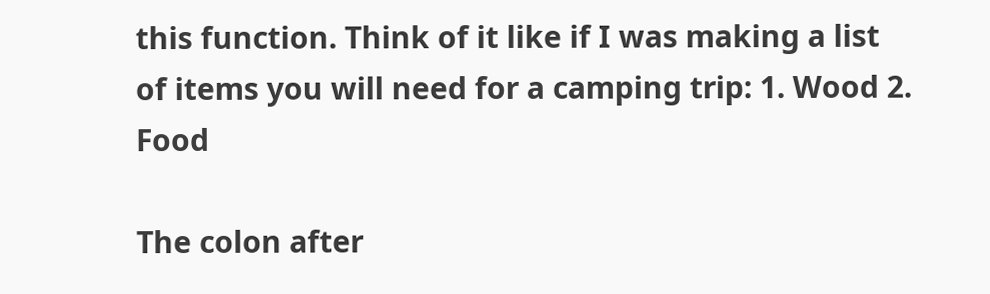this function. Think of it like if I was making a list of items you will need for a camping trip: 1. Wood 2. Food

The colon after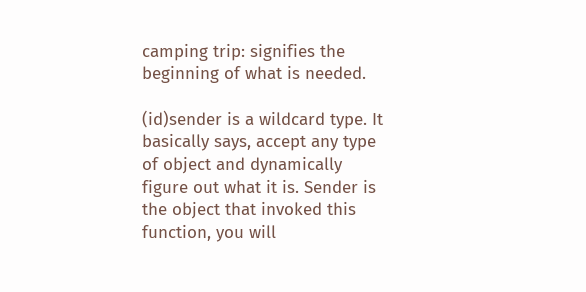camping trip: signifies the beginning of what is needed.

(id)sender is a wildcard type. It basically says, accept any type of object and dynamically figure out what it is. Sender is the object that invoked this function, you will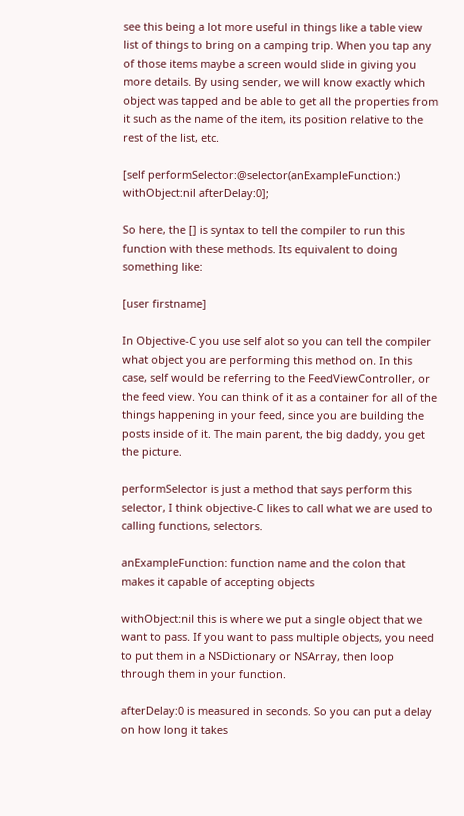see this being a lot more useful in things like a table view list of things to bring on a camping trip. When you tap any of those items maybe a screen would slide in giving you more details. By using sender, we will know exactly which object was tapped and be able to get all the properties from it such as the name of the item, its position relative to the rest of the list, etc.

[self performSelector:@selector(anExampleFunction:) withObject:nil afterDelay:0];

So here, the [] is syntax to tell the compiler to run this function with these methods. Its equivalent to doing something like:

[user firstname]

In Objective-C you use self alot so you can tell the compiler what object you are performing this method on. In this case, self would be referring to the FeedViewController, or the feed view. You can think of it as a container for all of the things happening in your feed, since you are building the posts inside of it. The main parent, the big daddy, you get the picture.

performSelector is just a method that says perform this selector, I think objective-C likes to call what we are used to calling functions, selectors.

anExampleFunction: function name and the colon that makes it capable of accepting objects

withObject:nil this is where we put a single object that we want to pass. If you want to pass multiple objects, you need to put them in a NSDictionary or NSArray, then loop through them in your function.

afterDelay:0 is measured in seconds. So you can put a delay on how long it takes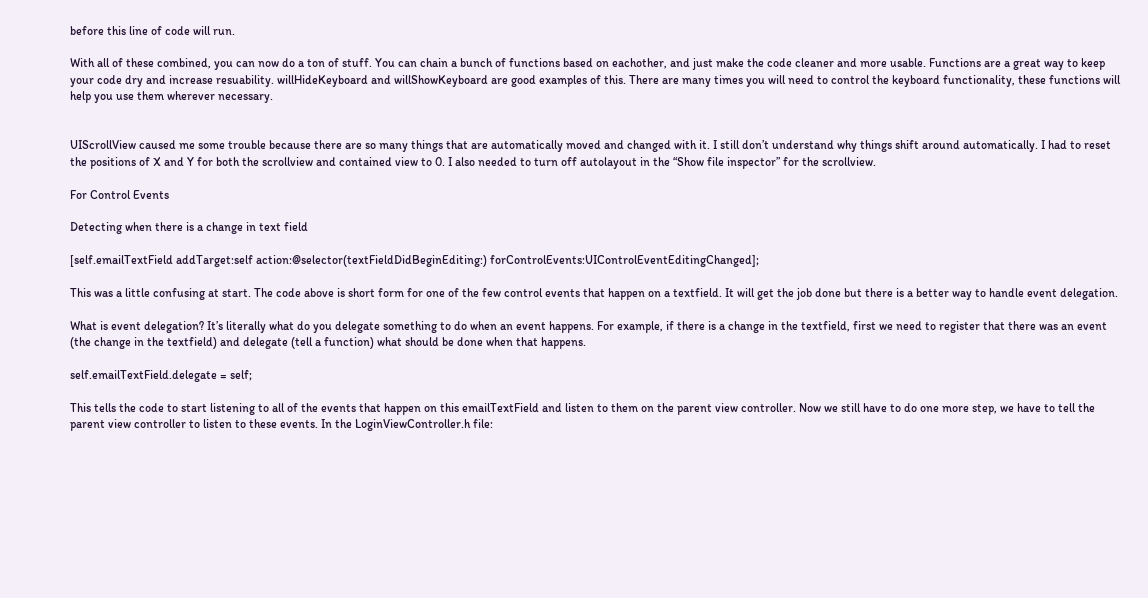before this line of code will run.

With all of these combined, you can now do a ton of stuff. You can chain a bunch of functions based on eachother, and just make the code cleaner and more usable. Functions are a great way to keep your code dry and increase resuability. willHideKeyboard and willShowKeyboard are good examples of this. There are many times you will need to control the keyboard functionality, these functions will help you use them wherever necessary.


UIScrollView caused me some trouble because there are so many things that are automatically moved and changed with it. I still don’t understand why things shift around automatically. I had to reset the positions of X and Y for both the scrollview and contained view to 0. I also needed to turn off autolayout in the “Show file inspector” for the scrollview.

For Control Events

Detecting when there is a change in text field

[self.emailTextField addTarget:self action:@selector(textFieldDidBeginEditing:) forControlEvents:UIControlEventEditingChanged];

This was a little confusing at start. The code above is short form for one of the few control events that happen on a textfield. It will get the job done but there is a better way to handle event delegation.

What is event delegation? It’s literally what do you delegate something to do when an event happens. For example, if there is a change in the textfield, first we need to register that there was an event (the change in the textfield) and delegate (tell a function) what should be done when that happens.

self.emailTextField.delegate = self;

This tells the code to start listening to all of the events that happen on this emailTextField and listen to them on the parent view controller. Now we still have to do one more step, we have to tell the parent view controller to listen to these events. In the LoginViewController.h file: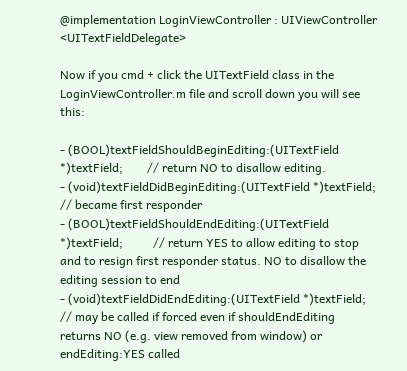@implementation LoginViewController : UIViewController <UITextFieldDelegate>

Now if you cmd + click the UITextField class in the LoginViewController.m file and scroll down you will see this:

- (BOOL)textFieldShouldBeginEditing:(UITextField *)textField;        // return NO to disallow editing.
- (void)textFieldDidBeginEditing:(UITextField *)textField;           // became first responder
- (BOOL)textFieldShouldEndEditing:(UITextField *)textField;          // return YES to allow editing to stop and to resign first responder status. NO to disallow the editing session to end
- (void)textFieldDidEndEditing:(UITextField *)textField;             // may be called if forced even if shouldEndEditing returns NO (e.g. view removed from window) or endEditing:YES called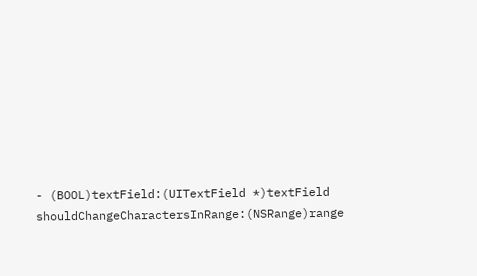- (BOOL)textField:(UITextField *)textField shouldChangeCharactersInRange:(NSRange)range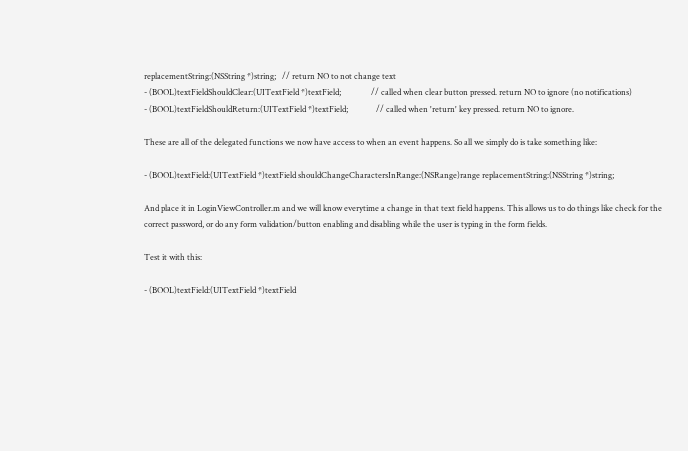replacementString:(NSString *)string;   // return NO to not change text
- (BOOL)textFieldShouldClear:(UITextField *)textField;               // called when clear button pressed. return NO to ignore (no notifications)
- (BOOL)textFieldShouldReturn:(UITextField *)textField;              // called when 'return' key pressed. return NO to ignore.

These are all of the delegated functions we now have access to when an event happens. So all we simply do is take something like:

- (BOOL)textField:(UITextField *)textField shouldChangeCharactersInRange:(NSRange)range replacementString:(NSString *)string;

And place it in LoginViewController.m and we will know everytime a change in that text field happens. This allows us to do things like check for the correct password, or do any form validation/button enabling and disabling while the user is typing in the form fields.

Test it with this:

- (BOOL)textField:(UITextField *)textField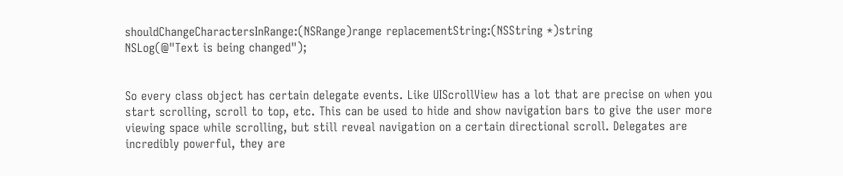shouldChangeCharactersInRange:(NSRange)range replacementString:(NSString *)string
NSLog(@"Text is being changed");


So every class object has certain delegate events. Like UIScrollView has a lot that are precise on when you start scrolling, scroll to top, etc. This can be used to hide and show navigation bars to give the user more viewing space while scrolling, but still reveal navigation on a certain directional scroll. Delegates are incredibly powerful, they are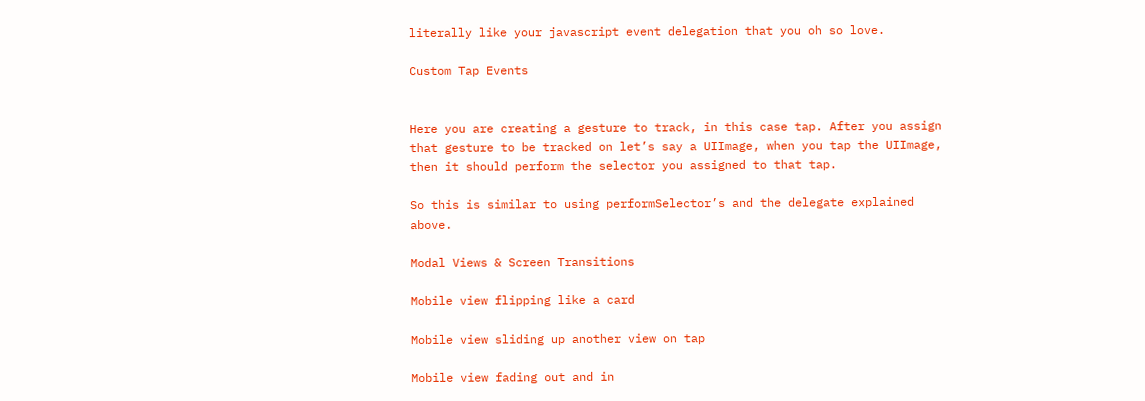literally like your javascript event delegation that you oh so love.

Custom Tap Events


Here you are creating a gesture to track, in this case tap. After you assign that gesture to be tracked on let’s say a UIImage, when you tap the UIImage, then it should perform the selector you assigned to that tap.

So this is similar to using performSelector’s and the delegate explained above.

Modal Views & Screen Transitions

Mobile view flipping like a card

Mobile view sliding up another view on tap

Mobile view fading out and in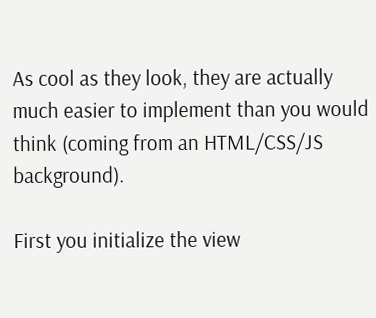As cool as they look, they are actually much easier to implement than you would think (coming from an HTML/CSS/JS background).

First you initialize the view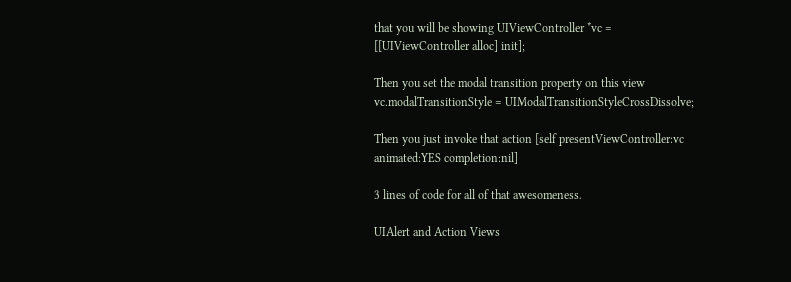that you will be showing UIViewController *vc = [[UIViewController alloc] init];

Then you set the modal transition property on this view vc.modalTransitionStyle = UIModalTransitionStyleCrossDissolve;

Then you just invoke that action [self presentViewController:vc animated:YES completion:nil]

3 lines of code for all of that awesomeness.

UIAlert and Action Views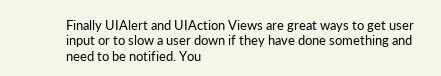Finally UIAlert and UIAction Views are great ways to get user input or to slow a user down if they have done something and need to be notified. You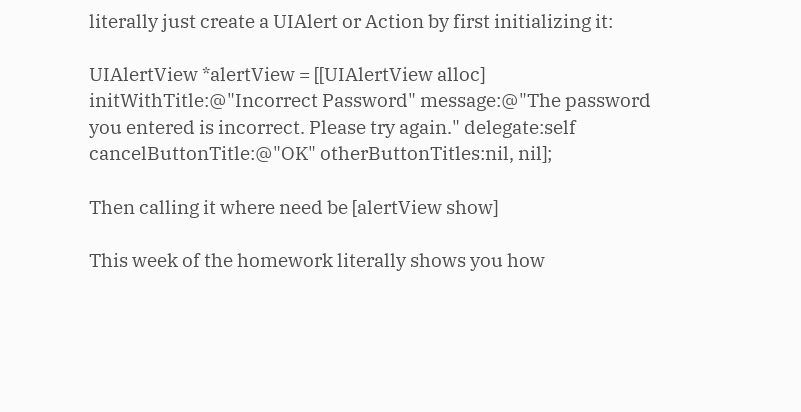literally just create a UIAlert or Action by first initializing it:

UIAlertView *alertView = [[UIAlertView alloc] initWithTitle:@"Incorrect Password" message:@"The password you entered is incorrect. Please try again." delegate:self cancelButtonTitle:@"OK" otherButtonTitles:nil, nil];

Then calling it where need be [alertView show]

This week of the homework literally shows you how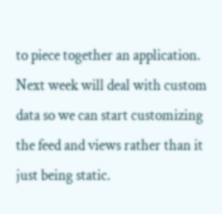to piece together an application. Next week will deal with custom data so we can start customizing the feed and views rather than it just being static.